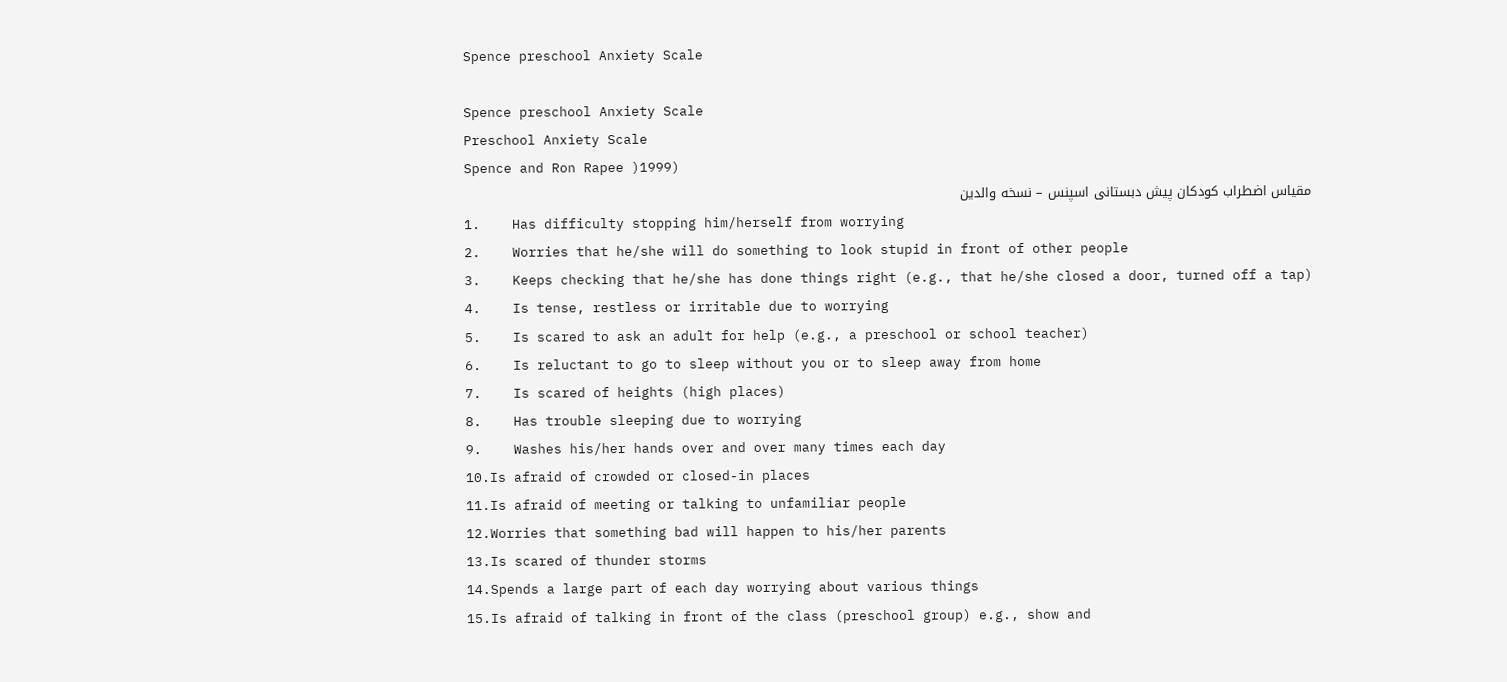Spence preschool Anxiety Scale

Spence preschool Anxiety Scale
Preschool Anxiety Scale
Spence and Ron Rapee )1999)
مقیاس اضطراب کودکان پیش دبستانی اسپنس – نسخه والدین
1.    Has difficulty stopping him/herself from worrying
2.    Worries that he/she will do something to look stupid in front of other people
3.    Keeps checking that he/she has done things right (e.g.‚ that he/she closed a door‚ turned off a tap)
4.    Is tense‚ restless or irritable due to worrying
5.    Is scared to ask an adult for help (e.g.‚ a preschool or school teacher)
6.    Is reluctant to go to sleep without you or to sleep away from home
7.    Is scared of heights (high places)
8.    Has trouble sleeping due to worrying
9.    Washes his/her hands over and over many times each day
10.Is afraid of crowded or closed-in places
11.Is afraid of meeting or talking to unfamiliar people
12.Worries that something bad will happen to his/her parents
13.Is scared of thunder storms
14.Spends a large part of each day worrying about various things
15.Is afraid of talking in front of the class (preschool group) e.g.‚ show and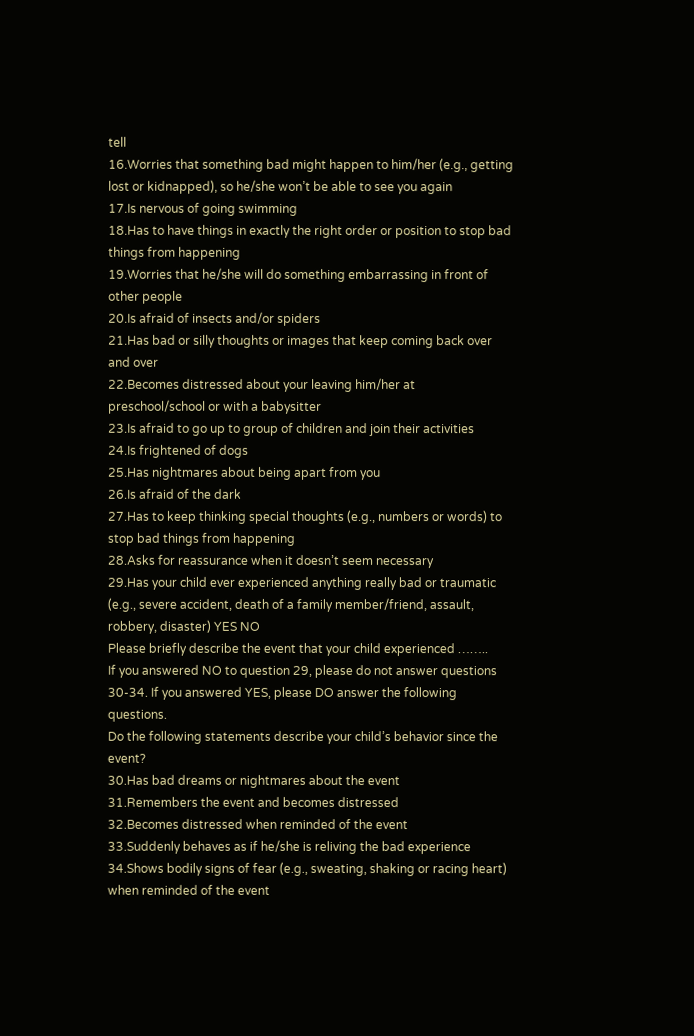tell
16.Worries that something bad might happen to him/her (e.g.‚ getting lost or kidnapped)‚ so he/she won’t be able to see you again
17.Is nervous of going swimming
18.Has to have things in exactly the right order or position to stop bad things from happening
19.Worries that he/she will do something embarrassing in front of other people
20.Is afraid of insects and/or spiders
21.Has bad or silly thoughts or images that keep coming back over and over
22.Becomes distressed about your leaving him/her at preschool/school or with a babysitter
23.Is afraid to go up to group of children and join their activities
24.Is frightened of dogs
25.Has nightmares about being apart from you
26.Is afraid of the dark
27.Has to keep thinking special thoughts (e.g.‚ numbers or words) to stop bad things from happening
28.Asks for reassurance when it doesn’t seem necessary
29.Has your child ever experienced anything really bad or traumatic (e.g.‚ severe accident‚ death of a family member/friend‚ assault‚ robbery‚ disaster) YES NO
Please briefly describe the event that your child experienced ……..
If you answered NO to question 29‚ please do not answer questions 30-34. If you answered YES‚ please DO answer the following questions.
Do the following statements describe your child’s behavior since the event?
30.Has bad dreams or nightmares about the event
31.Remembers the event and becomes distressed
32.Becomes distressed when reminded of the event
33.Suddenly behaves as if he/she is reliving the bad experience
34.Shows bodily signs of fear (e.g.‚ sweating‚ shaking or racing heart) when reminded of the event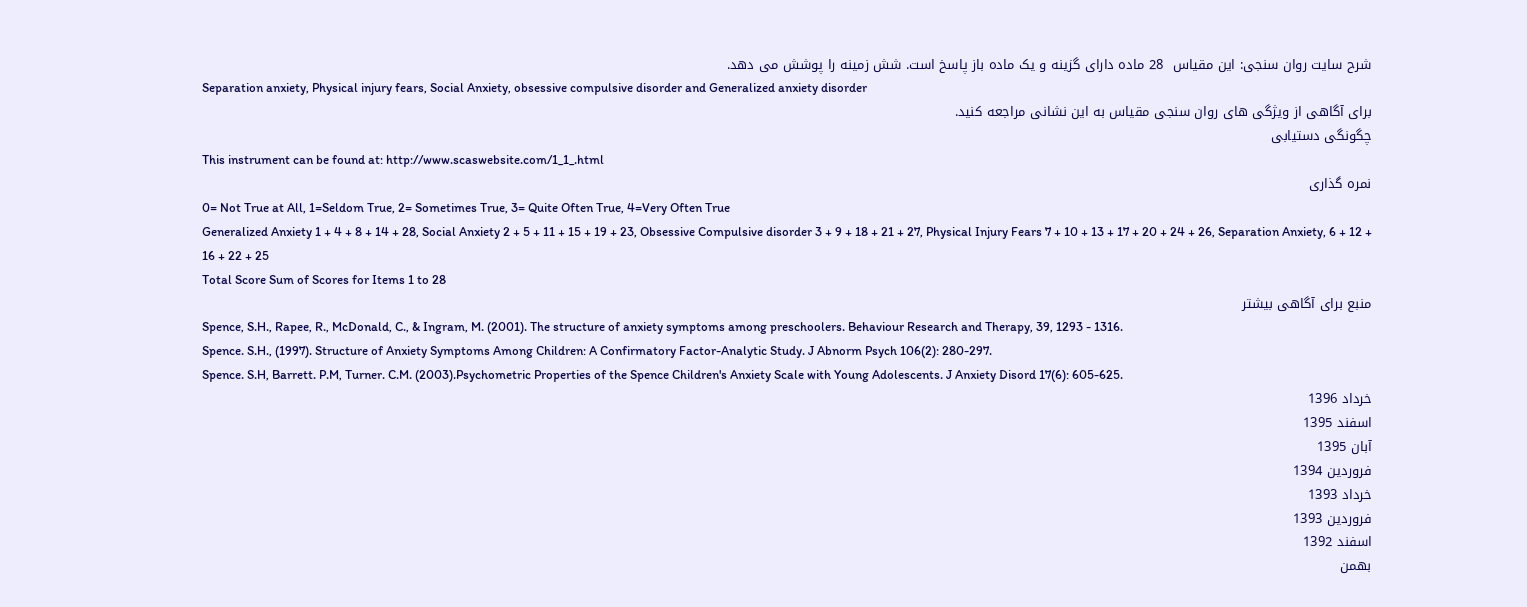شرح سایت روان سنجی: این مقیاس  28 ماده دارای گزینه و یک ماده باز پاسخ است. شش زمینه را پوشش می دهد.
Separation anxiety‚ Physical injury fears‚ Social Anxiety‚ obsessive compulsive disorder and Generalized anxiety disorder
برای آگاهی از ویژگی های روان سنجی مقیاس به این نشانی مراجعه کنید.
چگونگی دستیابی
This instrument can be found at: http://www.scaswebsite.com/1_1_.html
نمره گذاری
0= Not True at All‚ 1=Seldom True‚ 2= Sometimes True‚ 3= Quite Often True‚ 4=Very Often True
Generalized Anxiety 1 + 4 + 8 + 14 + 28‚ Social Anxiety 2 + 5 + 11 + 15 + 19 + 23‚ Obsessive Compulsive disorder 3 + 9 + 18 + 21 + 27‚ Physical Injury Fears 7 + 10 + 13 + 17 + 20 + 24 + 26‚ Separation Anxiety‚ 6 + 12 + 16 + 22 + 25
Total Score Sum of Scores for Items 1 to 28
منبع برای آگاهی بیشتر
Spence‚ S.H.‚ Rapee‚ R.‚ McDonald‚ C.‚ & Ingram‚ M. (2001). The structure of anxiety symptoms among preschoolers. Behaviour Research and Therapy‚ 39‚ 1293 - 1316.
Spence. S.H.‚ (1997). Structure of Anxiety Symptoms Among Children: A Confirmatory Factor-Analytic Study. J Abnorm Psych 106(2): 280-297.
Spence. S.H‚ Barrett. P.M‚ Turner. C.M. (2003).Psychometric Properties of the Spence Children's Anxiety Scale with Young Adolescents. J Anxiety Disord 17(6): 605-625.
خرداد 1396
اسفند 1395
آبان 1395
فروردین 1394
خرداد 1393
فروردین 1393
اسفند 1392
بهمن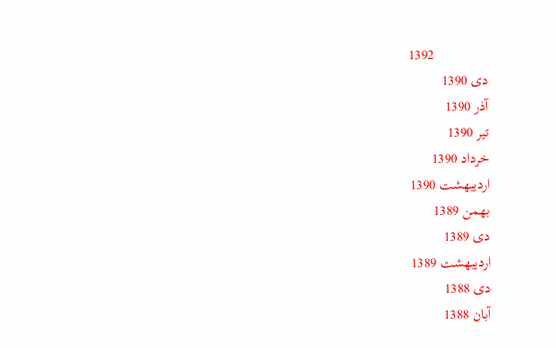1392
دی 1390
آذر 1390
تیر 1390
خرداد 1390
اردیبهشت 1390
بهمن 1389
دی 1389
اردیبهشت 1389
دی 1388
آبان 1388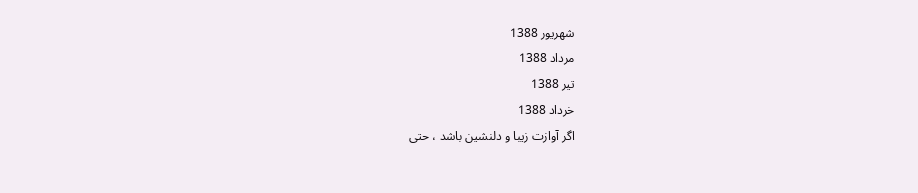شهریور 1388
مرداد 1388
تیر 1388
خرداد 1388
اگر آوازت زیبا و دلنشین باشد ، حتی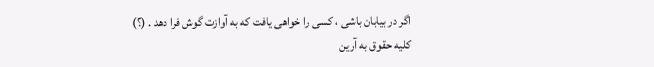اگر در بیابان باشی ، کسی را خواهی یافت که به آوازت گوش فرا دهد . (؟)
کلیه حقوق به آرین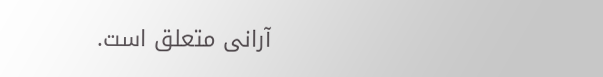آرانی متعلق است.